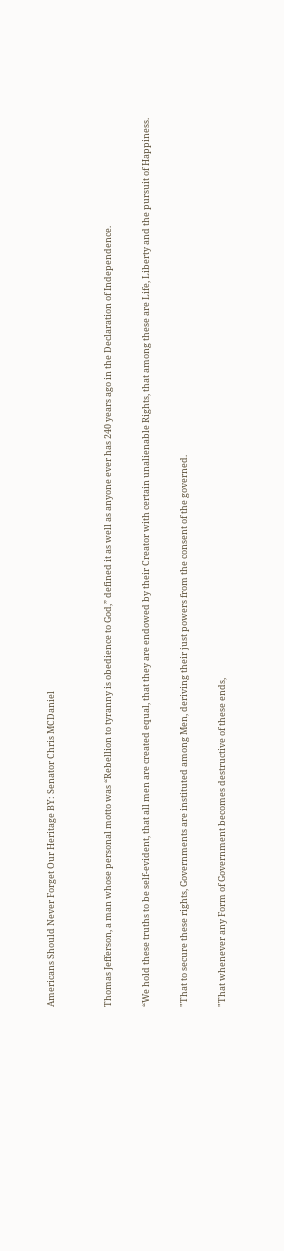Americans Should Never Forget Our Heritage BY: Senator Chris MCDaniel


Thomas Jefferson, a man whose personal motto was “Rebellion to tyranny is obedience to God,” defined it as well as anyone ever has 240 years ago in the Declaration of Independence.

“We hold these truths to be self-evident, that all men are created equal, that they are endowed by their Creator with certain unalienable Rights, that among these are Life, Liberty and the pursuit of Happiness.

"That to secure these rights, Governments are instituted among Men, deriving their just powers from the consent of the governed.

"That whenever any Form of Government becomes destructive of these ends,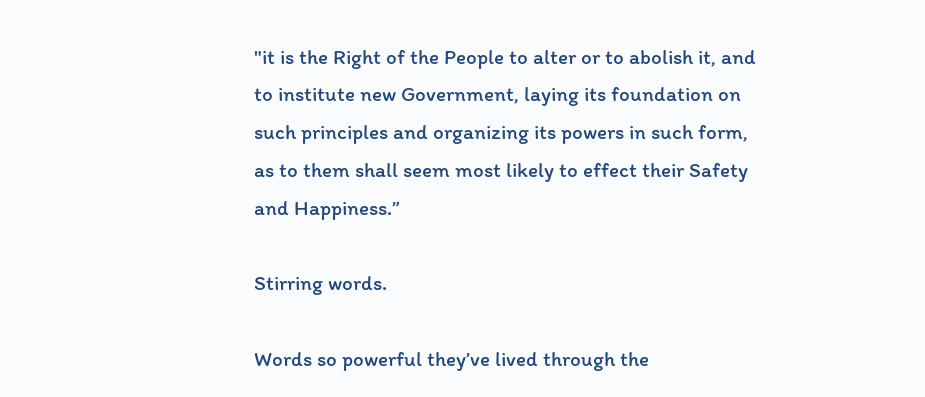"it is the Right of the People to alter or to abolish it, and to institute new Government, laying its foundation on such principles and organizing its powers in such form, as to them shall seem most likely to effect their Safety and Happiness.”

Stirring words.

Words so powerful they’ve lived through the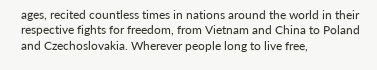ages, recited countless times in nations around the world in their respective fights for freedom, from Vietnam and China to Poland and Czechoslovakia. Wherever people long to live free,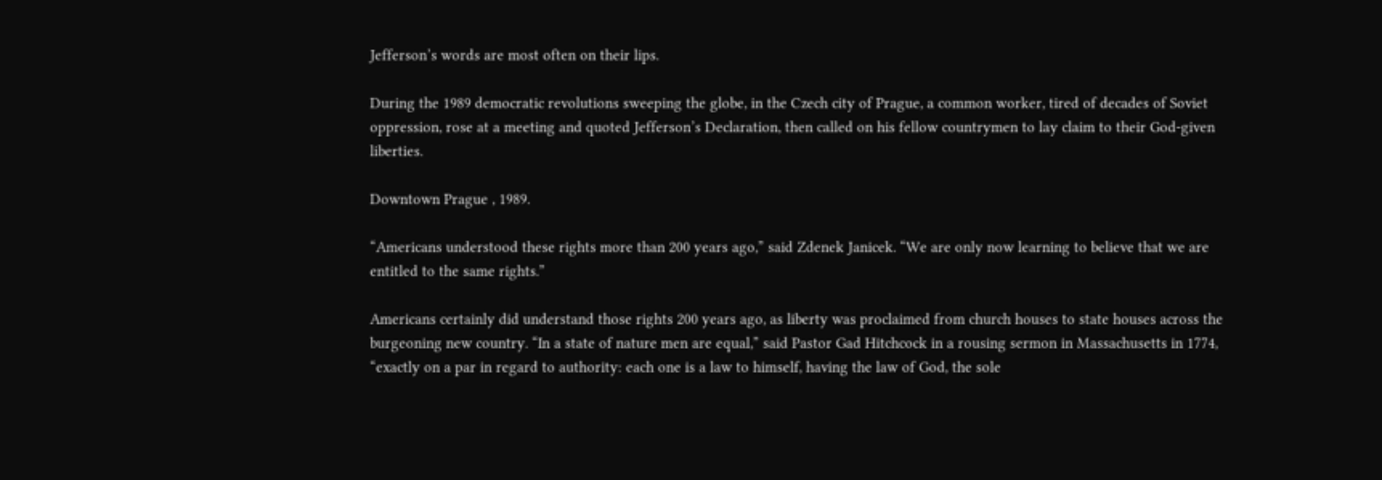Jefferson’s words are most often on their lips.

During the 1989 democratic revolutions sweeping the globe, in the Czech city of Prague, a common worker, tired of decades of Soviet oppression, rose at a meeting and quoted Jefferson’s Declaration, then called on his fellow countrymen to lay claim to their God-given liberties.

Downtown Prague , 1989.

“Americans understood these rights more than 200 years ago,” said Zdenek Janicek. “We are only now learning to believe that we are entitled to the same rights.”

Americans certainly did understand those rights 200 years ago, as liberty was proclaimed from church houses to state houses across the burgeoning new country. “In a state of nature men are equal,” said Pastor Gad Hitchcock in a rousing sermon in Massachusetts in 1774, “exactly on a par in regard to authority: each one is a law to himself, having the law of God, the sole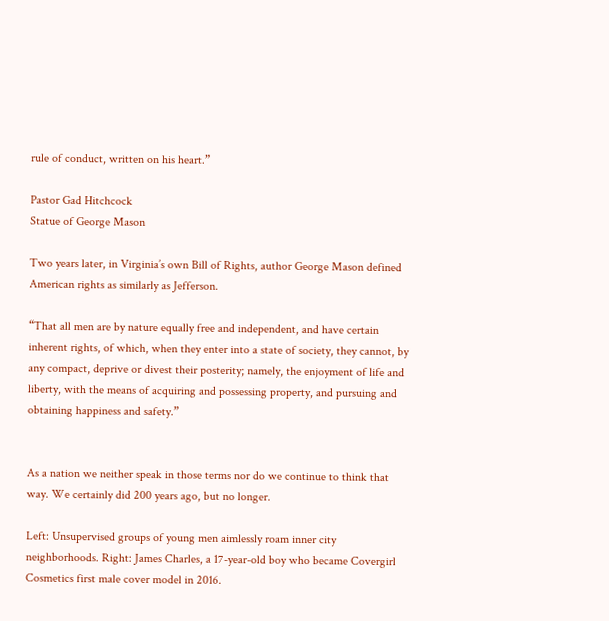rule of conduct, written on his heart.”

Pastor Gad Hitchcock
Statue of George Mason

Two years later, in Virginia’s own Bill of Rights, author George Mason defined American rights as similarly as Jefferson.

“That all men are by nature equally free and independent, and have certain inherent rights, of which, when they enter into a state of society, they cannot, by any compact, deprive or divest their posterity; namely, the enjoyment of life and liberty, with the means of acquiring and possessing property, and pursuing and obtaining happiness and safety.”


As a nation we neither speak in those terms nor do we continue to think that way. We certainly did 200 years ago, but no longer.

Left: Unsupervised groups of young men aimlessly roam inner city neighborhoods. Right: James Charles, a 17-year-old boy who became Covergirl Cosmetics first male cover model in 2016.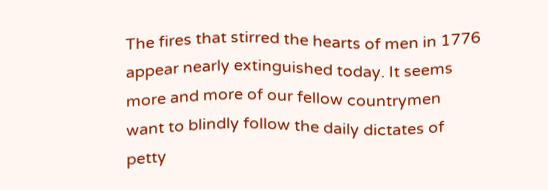The fires that stirred the hearts of men in 1776 appear nearly extinguished today. It seems more and more of our fellow countrymen want to blindly follow the daily dictates of petty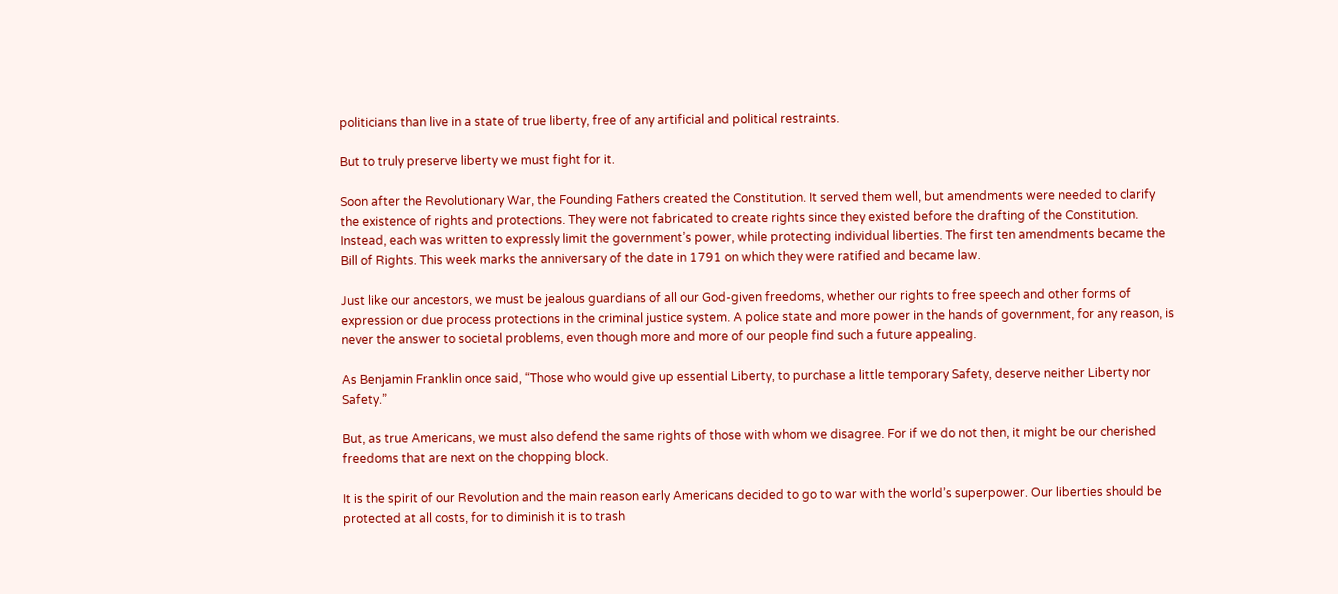politicians than live in a state of true liberty, free of any artificial and political restraints.

But to truly preserve liberty we must fight for it.

Soon after the Revolutionary War, the Founding Fathers created the Constitution. It served them well, but amendments were needed to clarify the existence of rights and protections. They were not fabricated to create rights since they existed before the drafting of the Constitution. Instead, each was written to expressly limit the government’s power, while protecting individual liberties. The first ten amendments became the Bill of Rights. This week marks the anniversary of the date in 1791 on which they were ratified and became law.

Just like our ancestors, we must be jealous guardians of all our God-given freedoms, whether our rights to free speech and other forms of expression or due process protections in the criminal justice system. A police state and more power in the hands of government, for any reason, is never the answer to societal problems, even though more and more of our people find such a future appealing.

As Benjamin Franklin once said, “Those who would give up essential Liberty, to purchase a little temporary Safety, deserve neither Liberty nor Safety.”

But, as true Americans, we must also defend the same rights of those with whom we disagree. For if we do not then, it might be our cherished freedoms that are next on the chopping block.

It is the spirit of our Revolution and the main reason early Americans decided to go to war with the world’s superpower. Our liberties should be protected at all costs, for to diminish it is to trash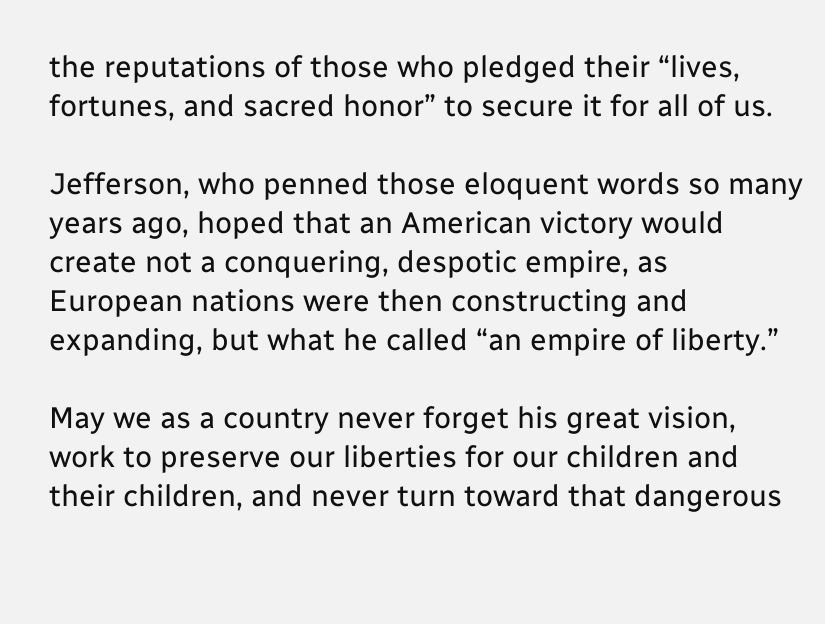the reputations of those who pledged their “lives, fortunes, and sacred honor” to secure it for all of us.

Jefferson, who penned those eloquent words so many years ago, hoped that an American victory would create not a conquering, despotic empire, as European nations were then constructing and expanding, but what he called “an empire of liberty.”

May we as a country never forget his great vision, work to preserve our liberties for our children and their children, and never turn toward that dangerous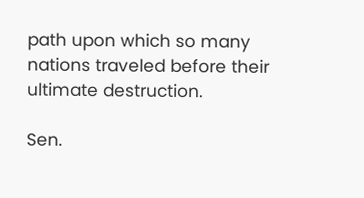path upon which so many nations traveled before their ultimate destruction.

Sen.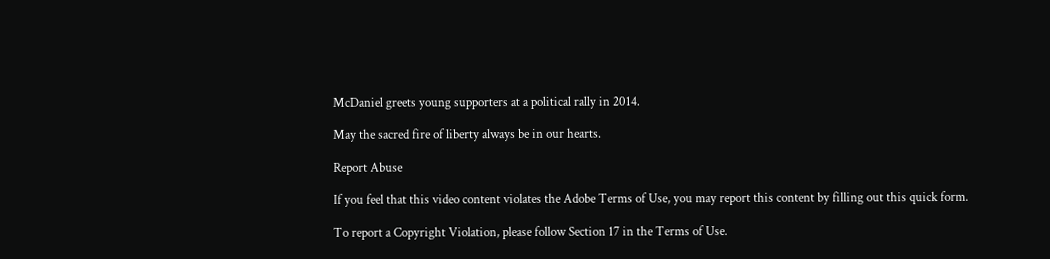McDaniel greets young supporters at a political rally in 2014.

May the sacred fire of liberty always be in our hearts.

Report Abuse

If you feel that this video content violates the Adobe Terms of Use, you may report this content by filling out this quick form.

To report a Copyright Violation, please follow Section 17 in the Terms of Use.